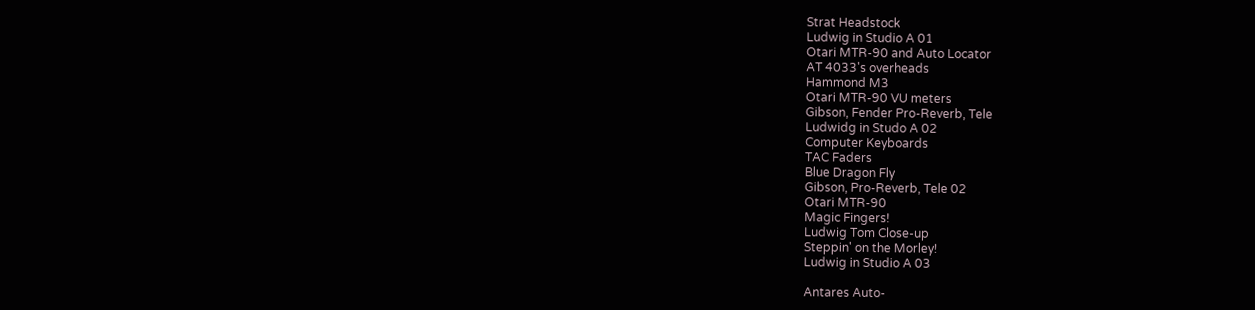Strat Headstock
Ludwig in Studio A 01
Otari MTR-90 and Auto Locator
AT 4033's overheads
Hammond M3
Otari MTR-90 VU meters
Gibson, Fender Pro-Reverb, Tele
Ludwidg in Studo A 02
Computer Keyboards
TAC Faders
Blue Dragon Fly
Gibson, Pro-Reverb, Tele 02
Otari MTR-90
Magic Fingers!
Ludwig Tom Close-up
Steppin' on the Morley!
Ludwig in Studio A 03

Antares Auto-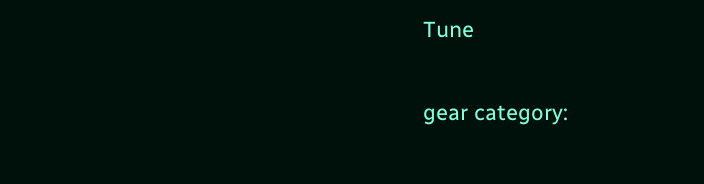Tune

gear category: